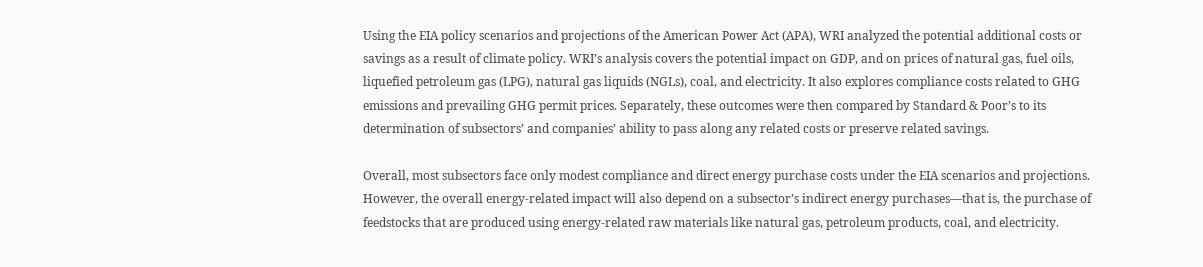Using the EIA policy scenarios and projections of the American Power Act (APA), WRI analyzed the potential additional costs or savings as a result of climate policy. WRI’s analysis covers the potential impact on GDP, and on prices of natural gas, fuel oils, liquefied petroleum gas (LPG), natural gas liquids (NGLs), coal, and electricity. It also explores compliance costs related to GHG emissions and prevailing GHG permit prices. Separately, these outcomes were then compared by Standard & Poor’s to its determination of subsectors’ and companies’ ability to pass along any related costs or preserve related savings.

Overall, most subsectors face only modest compliance and direct energy purchase costs under the EIA scenarios and projections. However, the overall energy-related impact will also depend on a subsector’s indirect energy purchases—that is, the purchase of feedstocks that are produced using energy-related raw materials like natural gas, petroleum products, coal, and electricity.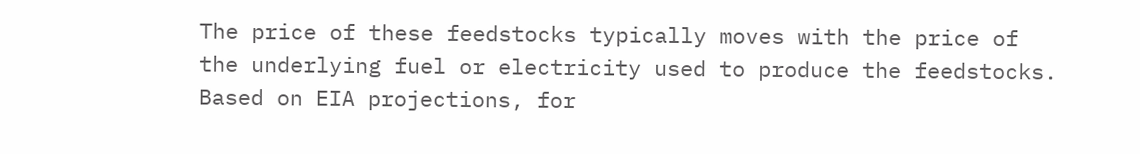The price of these feedstocks typically moves with the price of the underlying fuel or electricity used to produce the feedstocks. Based on EIA projections, for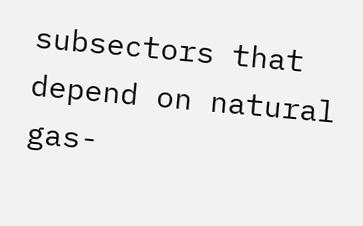subsectors that depend on natural gas-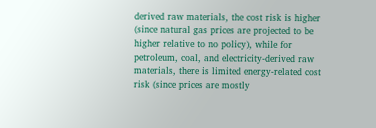derived raw materials, the cost risk is higher (since natural gas prices are projected to be higher relative to no policy), while for petroleum, coal, and electricity-derived raw materials, there is limited energy-related cost risk (since prices are mostly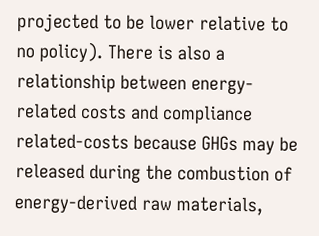projected to be lower relative to no policy). There is also a relationship between energy-related costs and compliance related-costs because GHGs may be released during the combustion of energy-derived raw materials,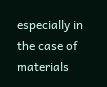especially in the case of materials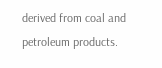derived from coal and petroleum products.